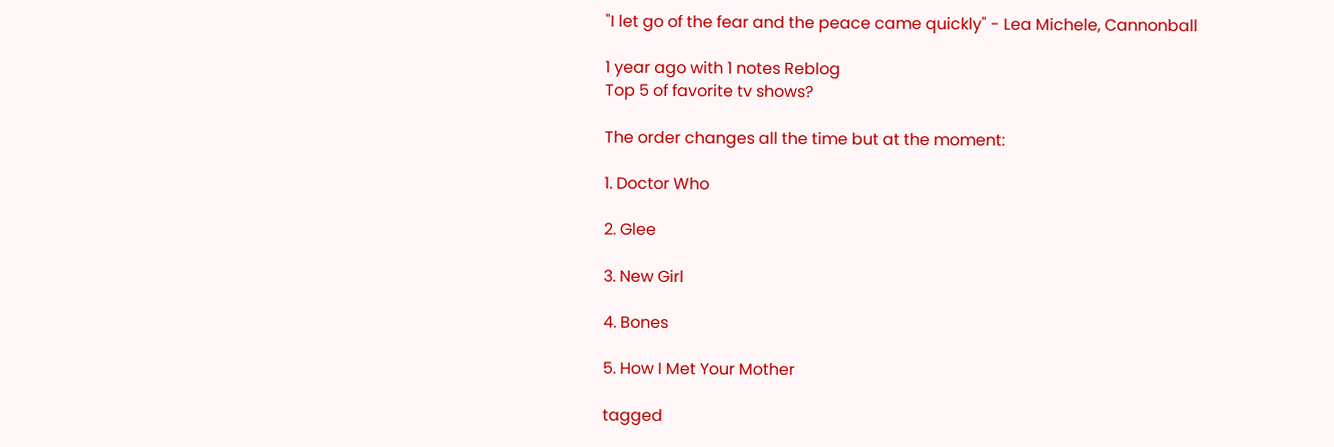"I let go of the fear and the peace came quickly" - Lea Michele, Cannonball

1 year ago with 1 notes Reblog
Top 5 of favorite tv shows?

The order changes all the time but at the moment:

1. Doctor Who

2. Glee

3. New Girl

4. Bones

5. How I Met Your Mother

tagged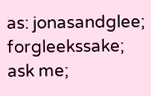as: jonasandglee;  forgleekssake;  ask me;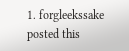1. forgleekssake posted this